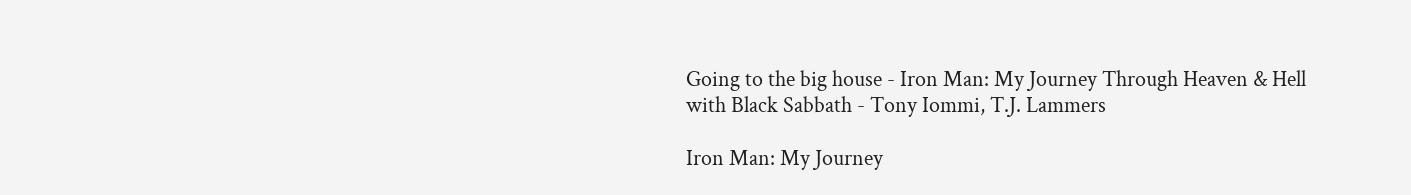Going to the big house - Iron Man: My Journey Through Heaven & Hell with Black Sabbath - Tony Iommi, T.J. Lammers

Iron Man: My Journey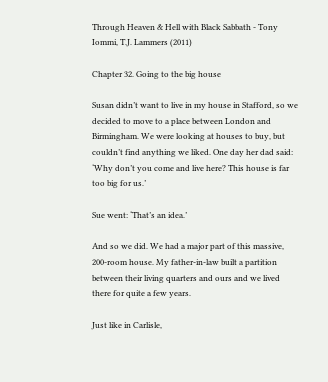Through Heaven & Hell with Black Sabbath - Tony Iommi, T.J. Lammers (2011)

Chapter 32. Going to the big house

Susan didn’t want to live in my house in Stafford, so we decided to move to a place between London and Birmingham. We were looking at houses to buy, but couldn’t find anything we liked. One day her dad said: ‘Why don’t you come and live here? This house is far too big for us.’

Sue went: ‘That’s an idea.’

And so we did. We had a major part of this massive, 200-room house. My father-in-law built a partition between their living quarters and ours and we lived there for quite a few years.

Just like in Carlisle,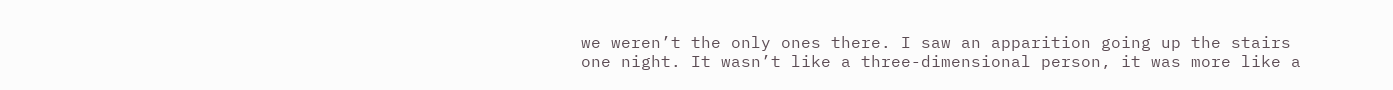we weren’t the only ones there. I saw an apparition going up the stairs one night. It wasn’t like a three-dimensional person, it was more like a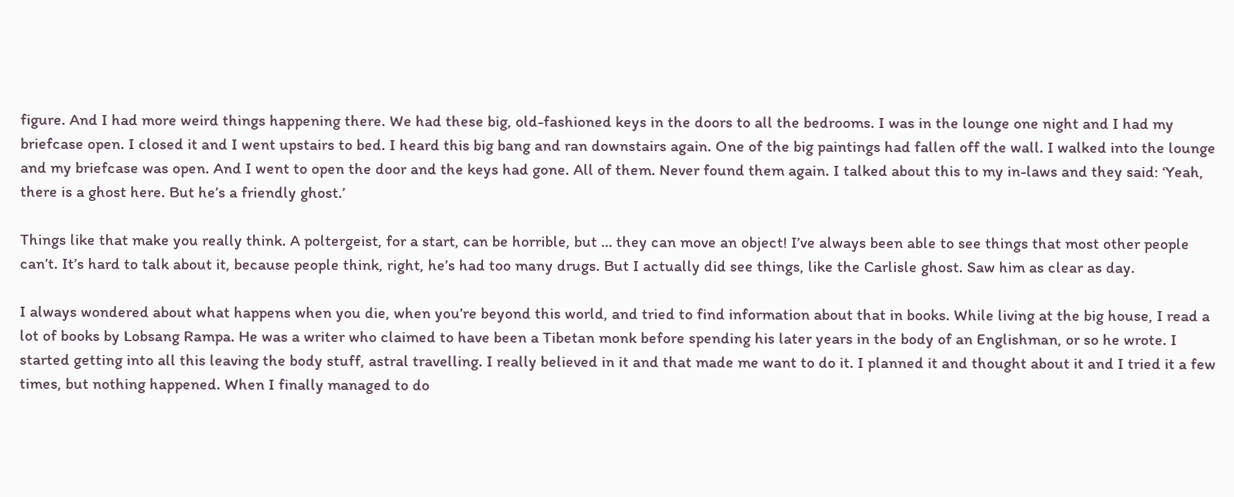figure. And I had more weird things happening there. We had these big, old-fashioned keys in the doors to all the bedrooms. I was in the lounge one night and I had my briefcase open. I closed it and I went upstairs to bed. I heard this big bang and ran downstairs again. One of the big paintings had fallen off the wall. I walked into the lounge and my briefcase was open. And I went to open the door and the keys had gone. All of them. Never found them again. I talked about this to my in-laws and they said: ‘Yeah, there is a ghost here. But he’s a friendly ghost.’

Things like that make you really think. A poltergeist, for a start, can be horrible, but … they can move an object! I’ve always been able to see things that most other people can’t. It’s hard to talk about it, because people think, right, he’s had too many drugs. But I actually did see things, like the Carlisle ghost. Saw him as clear as day.

I always wondered about what happens when you die, when you’re beyond this world, and tried to find information about that in books. While living at the big house, I read a lot of books by Lobsang Rampa. He was a writer who claimed to have been a Tibetan monk before spending his later years in the body of an Englishman, or so he wrote. I started getting into all this leaving the body stuff, astral travelling. I really believed in it and that made me want to do it. I planned it and thought about it and I tried it a few times, but nothing happened. When I finally managed to do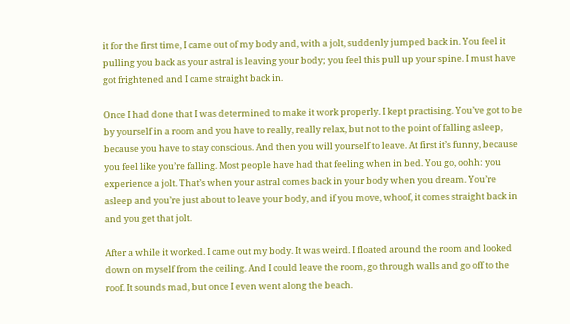it for the first time, I came out of my body and, with a jolt, suddenly jumped back in. You feel it pulling you back as your astral is leaving your body; you feel this pull up your spine. I must have got frightened and I came straight back in.

Once I had done that I was determined to make it work properly. I kept practising. You’ve got to be by yourself in a room and you have to really, really relax, but not to the point of falling asleep, because you have to stay conscious. And then you will yourself to leave. At first it’s funny, because you feel like you’re falling. Most people have had that feeling when in bed. You go, oohh: you experience a jolt. That’s when your astral comes back in your body when you dream. You’re asleep and you’re just about to leave your body, and if you move, whoof, it comes straight back in and you get that jolt.

After a while it worked. I came out my body. It was weird. I floated around the room and looked down on myself from the ceiling. And I could leave the room, go through walls and go off to the roof. It sounds mad, but once I even went along the beach.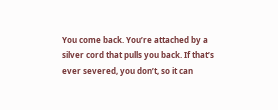You come back. You’re attached by a silver cord that pulls you back. If that’s ever severed, you don’t, so it can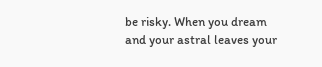be risky. When you dream and your astral leaves your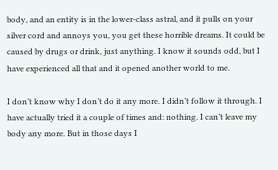body, and an entity is in the lower-class astral, and it pulls on your silver cord and annoys you, you get these horrible dreams. It could be caused by drugs or drink, just anything. I know it sounds odd, but I have experienced all that and it opened another world to me.

I don’t know why I don’t do it any more. I didn’t follow it through. I have actually tried it a couple of times and: nothing. I can’t leave my body any more. But in those days I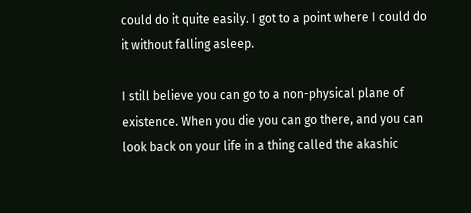could do it quite easily. I got to a point where I could do it without falling asleep.

I still believe you can go to a non-physical plane of existence. When you die you can go there, and you can look back on your life in a thing called the akashic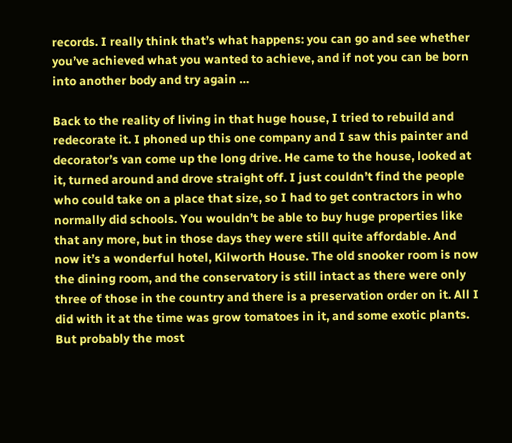records. I really think that’s what happens: you can go and see whether you’ve achieved what you wanted to achieve, and if not you can be born into another body and try again …

Back to the reality of living in that huge house, I tried to rebuild and redecorate it. I phoned up this one company and I saw this painter and decorator’s van come up the long drive. He came to the house, looked at it, turned around and drove straight off. I just couldn’t find the people who could take on a place that size, so I had to get contractors in who normally did schools. You wouldn’t be able to buy huge properties like that any more, but in those days they were still quite affordable. And now it’s a wonderful hotel, Kilworth House. The old snooker room is now the dining room, and the conservatory is still intact as there were only three of those in the country and there is a preservation order on it. All I did with it at the time was grow tomatoes in it, and some exotic plants. But probably the most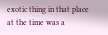exotic thing in that place at the time was a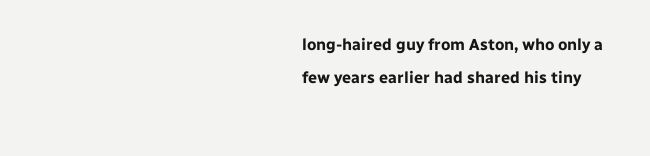long-haired guy from Aston, who only a few years earlier had shared his tiny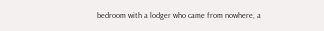bedroom with a lodger who came from nowhere, a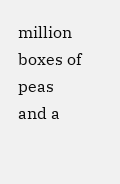million boxes of peas and a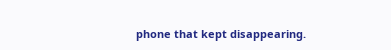phone that kept disappearing.